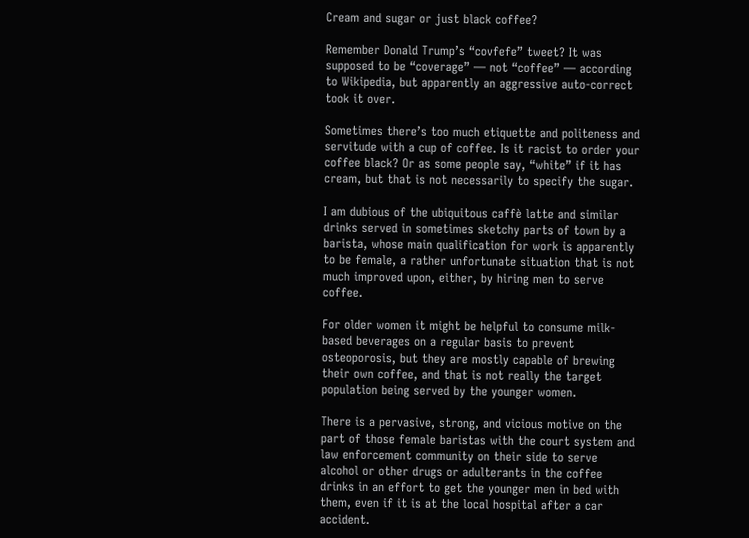Cream and sugar or just black coffee?

Remember Donald Trump’s “covfefe” tweet? It was supposed to be “coverage” — not “coffee” — according to Wikipedia, but apparently an aggressive auto-correct took it over.

Sometimes there’s too much etiquette and politeness and servitude with a cup of coffee. Is it racist to order your coffee black? Or as some people say, “white” if it has cream, but that is not necessarily to specify the sugar.

I am dubious of the ubiquitous caffè latte and similar drinks served in sometimes sketchy parts of town by a barista, whose main qualification for work is apparently to be female, a rather unfortunate situation that is not much improved upon, either, by hiring men to serve coffee.

For older women it might be helpful to consume milk-based beverages on a regular basis to prevent osteoporosis, but they are mostly capable of brewing their own coffee, and that is not really the target population being served by the younger women.

There is a pervasive, strong, and vicious motive on the part of those female baristas with the court system and law enforcement community on their side to serve alcohol or other drugs or adulterants in the coffee drinks in an effort to get the younger men in bed with them, even if it is at the local hospital after a car accident.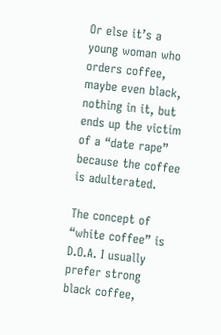Or else it’s a young woman who orders coffee, maybe even black, nothing in it, but ends up the victim of a “date rape” because the coffee is adulterated.

The concept of “white coffee” is D.O.A. I usually prefer strong black coffee,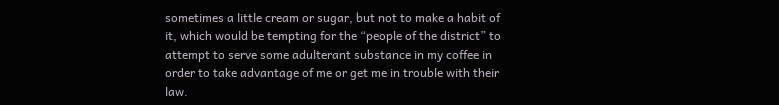sometimes a little cream or sugar, but not to make a habit of it, which would be tempting for the “people of the district” to attempt to serve some adulterant substance in my coffee in order to take advantage of me or get me in trouble with their law.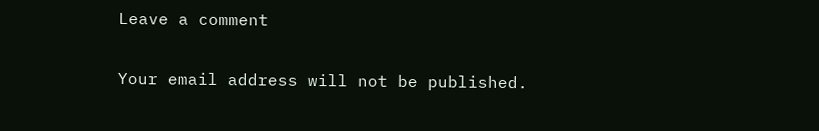Leave a comment

Your email address will not be published.